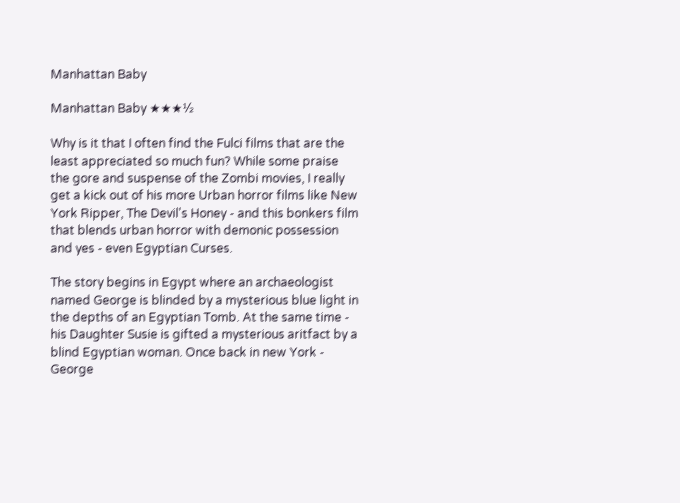Manhattan Baby

Manhattan Baby ★★★½

Why is it that I often find the Fulci films that are the least appreciated so much fun? While some praise the gore and suspense of the Zombi movies, I really get a kick out of his more Urban horror films like New York Ripper, The Devil's Honey - and this bonkers film that blends urban horror with demonic possession and yes - even Egyptian Curses.

The story begins in Egypt where an archaeologist named George is blinded by a mysterious blue light in the depths of an Egyptian Tomb. At the same time - his Daughter Susie is gifted a mysterious aritfact by a blind Egyptian woman. Once back in new York - George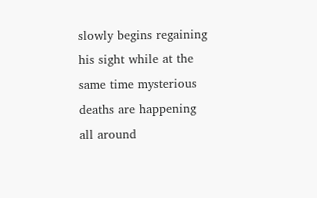slowly begins regaining his sight while at the same time mysterious deaths are happening all around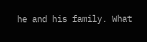he and his family. What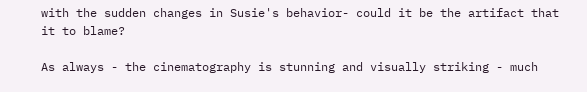with the sudden changes in Susie's behavior- could it be the artifact that it to blame?

As always - the cinematography is stunning and visually striking - much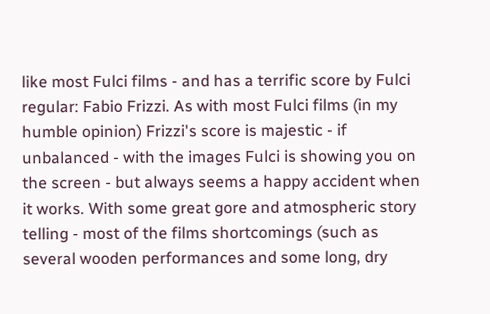like most Fulci films - and has a terrific score by Fulci regular: Fabio Frizzi. As with most Fulci films (in my humble opinion) Frizzi's score is majestic - if unbalanced - with the images Fulci is showing you on the screen - but always seems a happy accident when it works. With some great gore and atmospheric story telling - most of the films shortcomings (such as several wooden performances and some long, dry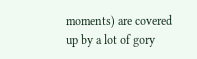moments) are covered up by a lot of gory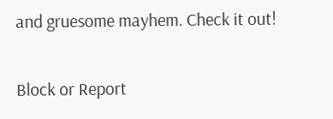and gruesome mayhem. Check it out!

Block or Report